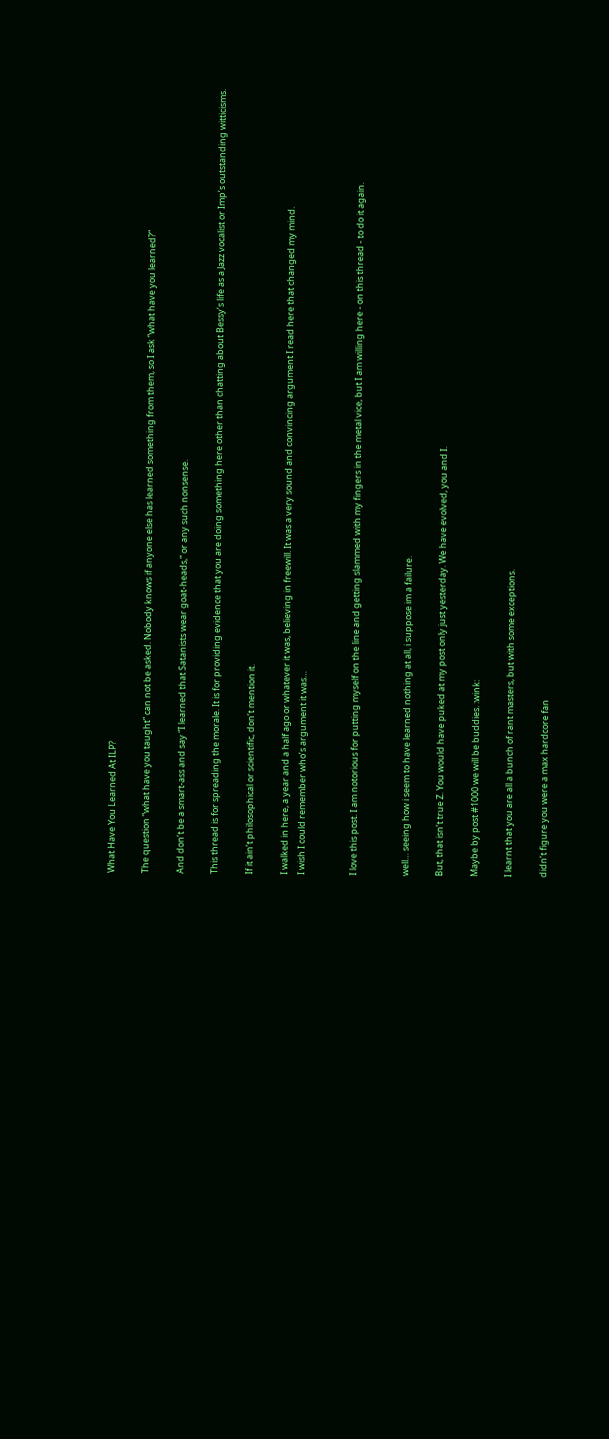What Have You Learned At ILP?

The question “what have you taught” can not be asked. Nobody knows if anyone else has learned something from them, so I ask “what have you learned?”

And don’t be a smart-ass and say “I learned that Satanists wear goat-heads,” or any such nonsense.

This thread is for spreading the morale. It is for providing evidence that you are doing something here other than chatting about Bessy’s life as a Jazz vocalist or Imp’s outstanding witticisms.

If it ain’t philosophical or scientific, don’t mention it.

I walked in here, a year and a half ago or whatever it was, believing in freewill. It was a very sound and convincing argument I read here that changed my mind.
I wish I could remember who’s argument it was…


I love this post. I am notorious for putting myself on the line and getting slammed with my fingers in the metal vice, but I am willing here - on this thread - to do it again.


well… seeing how i seem to have learned nothing at all, i suppose im a failure.

But, that isn’t true Z. You would have puked at my post only just yesterday. We have evolved, you and I.

Maybe by post #1000 we will be buddies. :wink:

I learnt that you are all a bunch of rant masters, but with some exceptions.

didn’t figure you were a max hardcore fan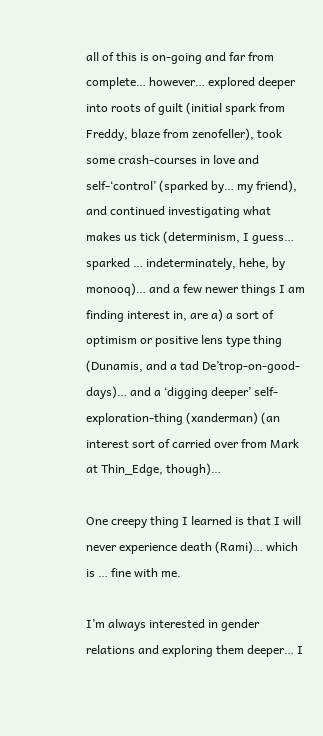all of this is on-going and far from complete… however… explored deeper into roots of guilt (initial spark from Freddy, blaze from zenofeller), took some crash-courses in love and self-‘control’ (sparked by… my friend), and continued investigating what makes us tick (determinism, I guess… sparked … indeterminately, hehe, by monooq)… and a few newer things I am finding interest in, are a) a sort of optimism or positive lens type thing (Dunamis, and a tad De’trop-on-good-days)… and a ‘digging deeper’ self-exploration-thing (xanderman) (an interest sort of carried over from Mark at Thin_Edge, though)…

One creepy thing I learned is that I will never experience death (Rami)… which is … fine with me.

I’m always interested in gender relations and exploring them deeper… I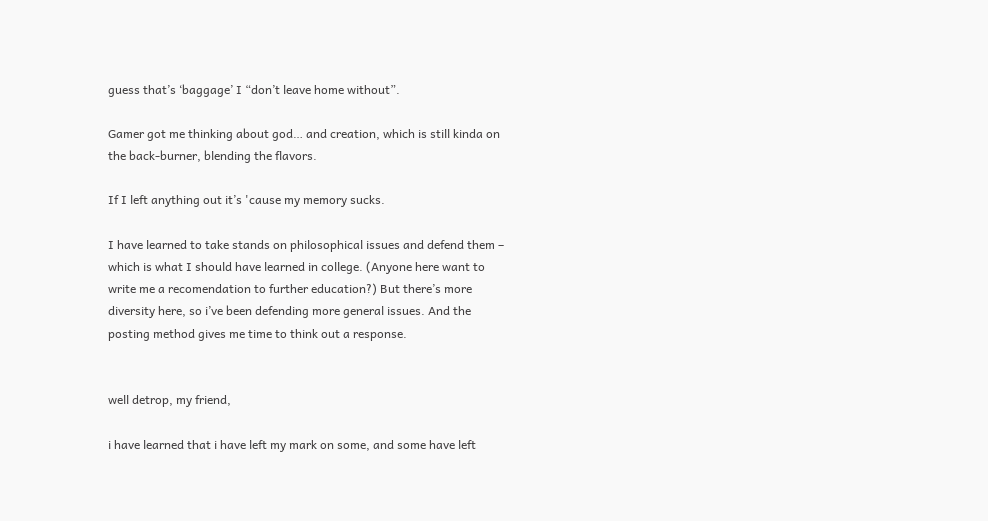guess that’s ‘baggage’ I “don’t leave home without”.

Gamer got me thinking about god… and creation, which is still kinda on the back-burner, blending the flavors.

If I left anything out it’s 'cause my memory sucks.

I have learned to take stands on philosophical issues and defend them – which is what I should have learned in college. (Anyone here want to write me a recomendation to further education?) But there’s more diversity here, so i’ve been defending more general issues. And the posting method gives me time to think out a response.


well detrop, my friend,

i have learned that i have left my mark on some, and some have left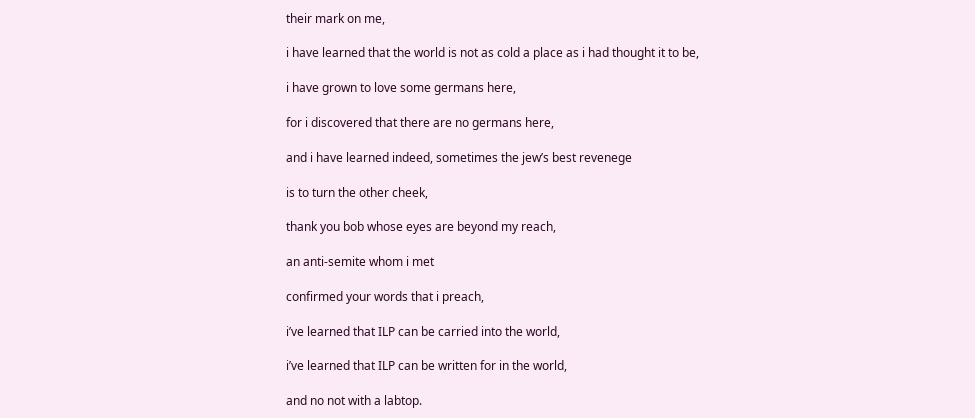their mark on me,

i have learned that the world is not as cold a place as i had thought it to be,

i have grown to love some germans here,

for i discovered that there are no germans here,

and i have learned indeed, sometimes the jew’s best revenege

is to turn the other cheek,

thank you bob whose eyes are beyond my reach,

an anti-semite whom i met

confirmed your words that i preach,

i’ve learned that ILP can be carried into the world,

i’ve learned that ILP can be written for in the world,

and no not with a labtop.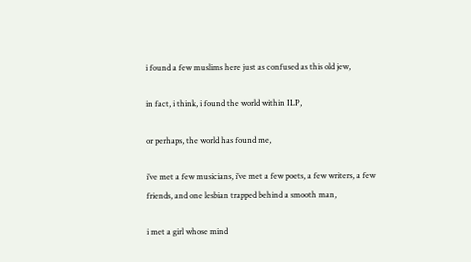i found a few muslims here just as confused as this old jew,

in fact, i think, i found the world within ILP,

or perhaps, the world has found me,

i’ve met a few musicians, i’ve met a few poets, a few writers, a few friends, and one lesbian trapped behind a smooth man,

i met a girl whose mind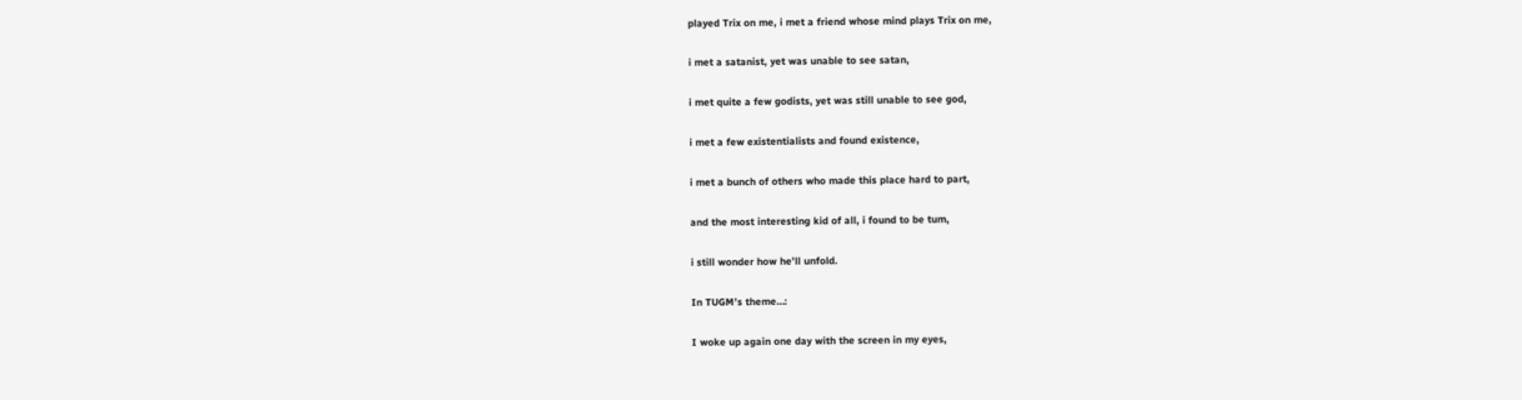played Trix on me, i met a friend whose mind plays Trix on me,

i met a satanist, yet was unable to see satan,

i met quite a few godists, yet was still unable to see god,

i met a few existentialists and found existence,

i met a bunch of others who made this place hard to part,

and the most interesting kid of all, i found to be tum,

i still wonder how he’ll unfold.

In TUGM’s theme…:

I woke up again one day with the screen in my eyes,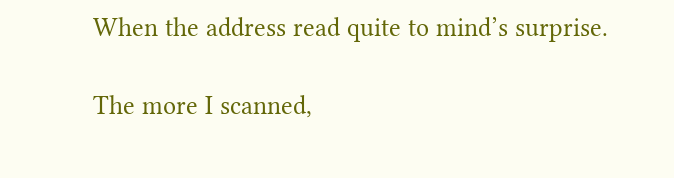When the address read quite to mind’s surprise.

The more I scanned,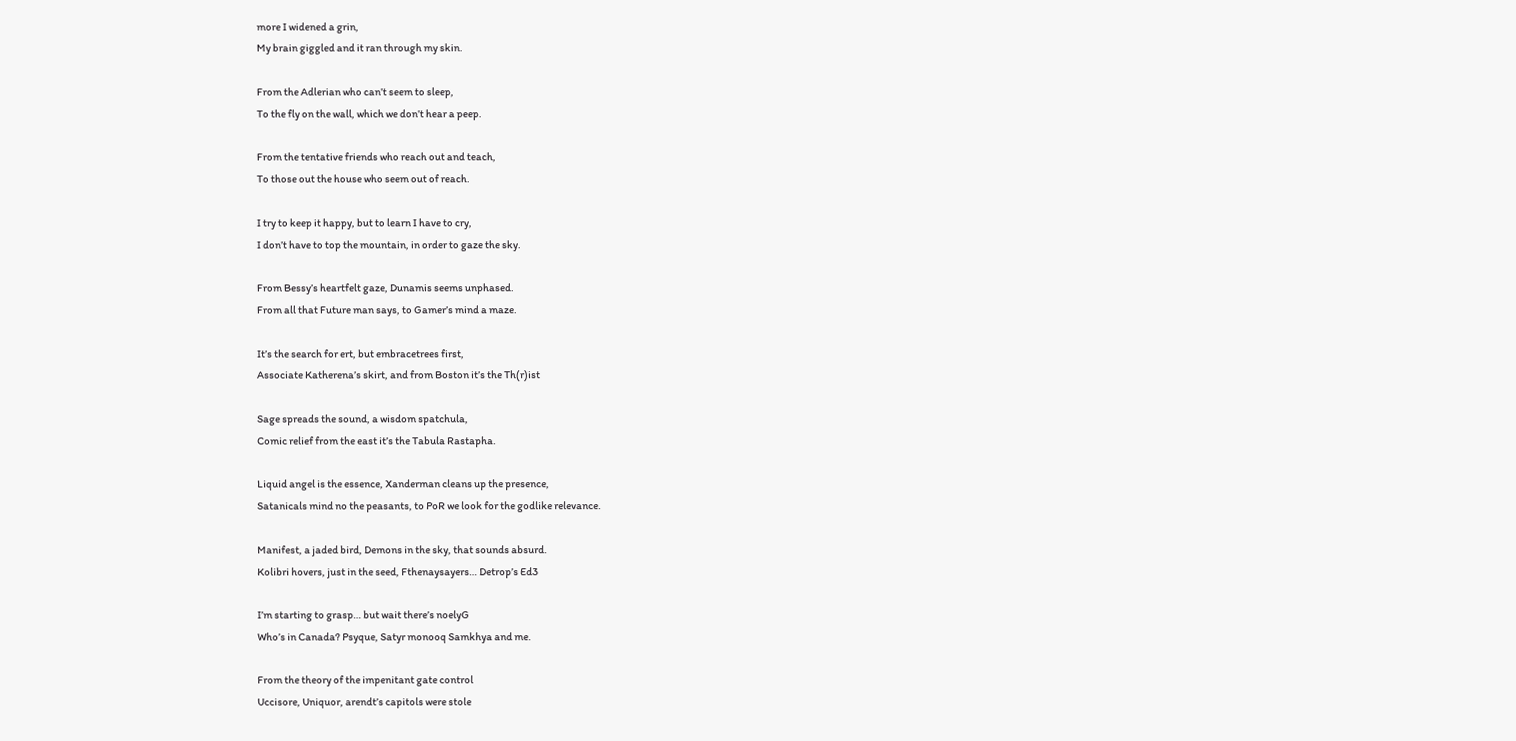more I widened a grin,
My brain giggled and it ran through my skin.

From the Adlerian who can’t seem to sleep,
To the fly on the wall, which we don’t hear a peep.

From the tentative friends who reach out and teach,
To those out the house who seem out of reach.

I try to keep it happy, but to learn I have to cry,
I don’t have to top the mountain, in order to gaze the sky.

From Bessy’s heartfelt gaze, Dunamis seems unphased.
From all that Future man says, to Gamer’s mind a maze.

It’s the search for ert, but embracetrees first,
Associate Katherena’s skirt, and from Boston it’s the Th(r)ist

Sage spreads the sound, a wisdom spatchula,
Comic relief from the east it’s the Tabula Rastapha.

Liquid angel is the essence, Xanderman cleans up the presence,
Satanicals mind no the peasants, to PoR we look for the godlike relevance.

Manifest, a jaded bird, Demons in the sky, that sounds absurd.
Kolibri hovers, just in the seed, Fthenaysayers… Detrop’s Ed3

I’m starting to grasp… but wait there’s noelyG
Who’s in Canada? Psyque, Satyr monooq Samkhya and me.

From the theory of the impenitant gate control
Uccisore, Uniquor, arendt’s capitols were stole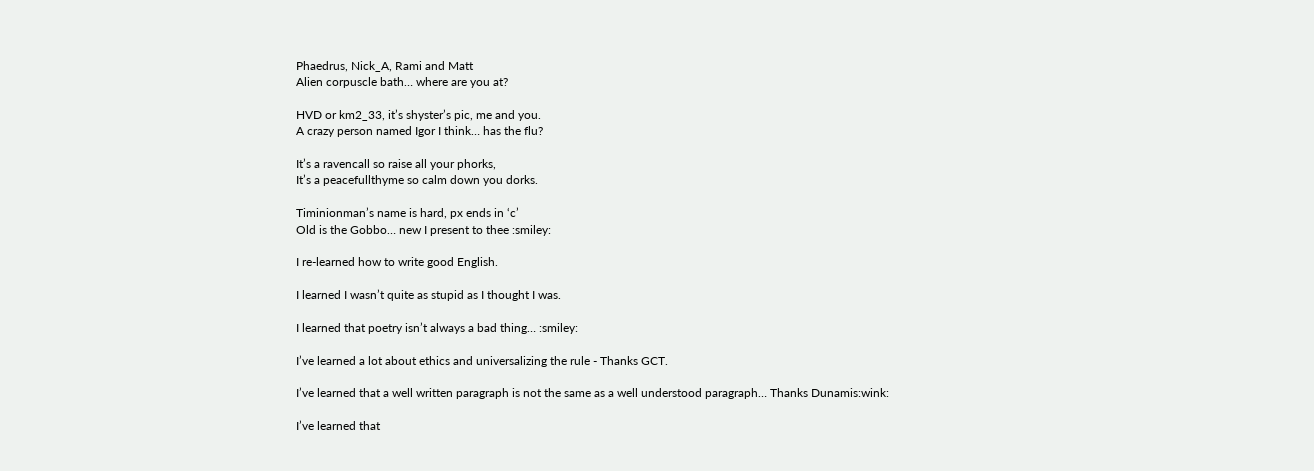Phaedrus, Nick_A, Rami and Matt
Alien corpuscle bath… where are you at?

HVD or km2_33, it’s shyster’s pic, me and you.
A crazy person named Igor I think… has the flu?

It’s a ravencall so raise all your phorks,
It’s a peacefullthyme so calm down you dorks.

Timinionman’s name is hard, px ends in ‘c’
Old is the Gobbo… new I present to thee :smiley:

I re-learned how to write good English.

I learned I wasn’t quite as stupid as I thought I was.

I learned that poetry isn’t always a bad thing… :smiley:

I’ve learned a lot about ethics and universalizing the rule - Thanks GCT.

I’ve learned that a well written paragraph is not the same as a well understood paragraph… Thanks Dunamis:wink:

I’ve learned that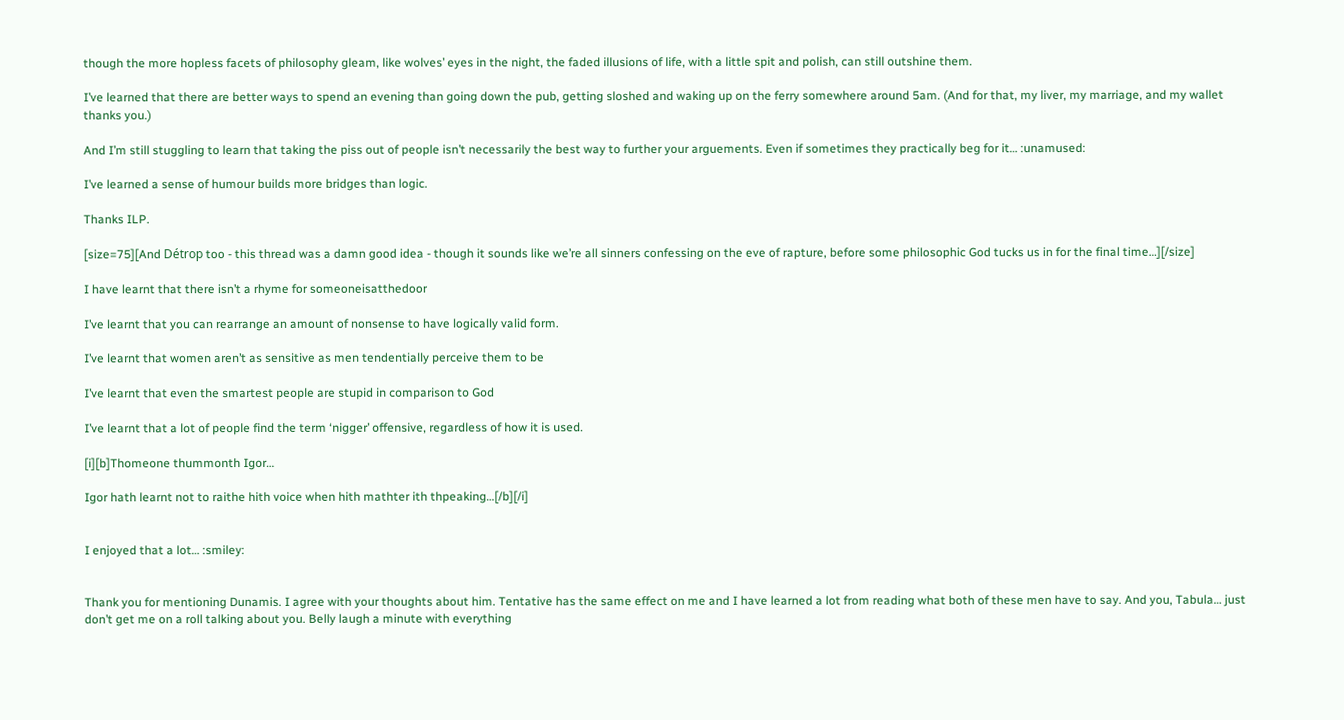though the more hopless facets of philosophy gleam, like wolves’ eyes in the night, the faded illusions of life, with a little spit and polish, can still outshine them.

I’ve learned that there are better ways to spend an evening than going down the pub, getting sloshed and waking up on the ferry somewhere around 5am. (And for that, my liver, my marriage, and my wallet thanks you.)

And I’m still stuggling to learn that taking the piss out of people isn’t necessarily the best way to further your arguements. Even if sometimes they practically beg for it… :unamused:

I’ve learned a sense of humour builds more bridges than logic.

Thanks ILP.

[size=75][And Détrop too - this thread was a damn good idea - though it sounds like we’re all sinners confessing on the eve of rapture, before some philosophic God tucks us in for the final time…][/size]

I have learnt that there isn’t a rhyme for someoneisatthedoor

I’ve learnt that you can rearrange an amount of nonsense to have logically valid form.

I’ve learnt that women aren’t as sensitive as men tendentially perceive them to be

I’ve learnt that even the smartest people are stupid in comparison to God

I’ve learnt that a lot of people find the term ‘nigger’ offensive, regardless of how it is used.

[i][b]Thomeone thummonth Igor…

Igor hath learnt not to raithe hith voice when hith mathter ith thpeaking…[/b][/i]


I enjoyed that a lot… :smiley:


Thank you for mentioning Dunamis. I agree with your thoughts about him. Tentative has the same effect on me and I have learned a lot from reading what both of these men have to say. And you, Tabula… just don’t get me on a roll talking about you. Belly laugh a minute with everything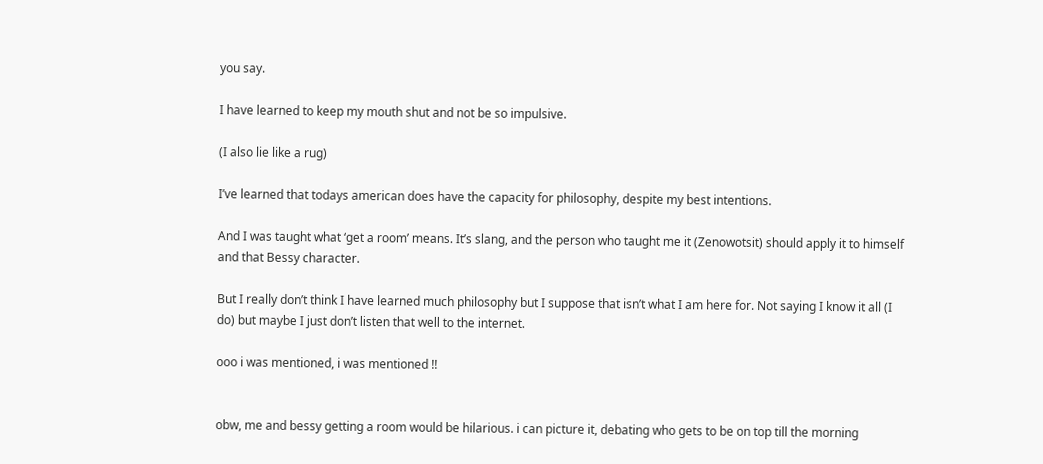you say.

I have learned to keep my mouth shut and not be so impulsive.

(I also lie like a rug)

I’ve learned that todays american does have the capacity for philosophy, despite my best intentions.

And I was taught what ‘get a room’ means. It’s slang, and the person who taught me it (Zenowotsit) should apply it to himself and that Bessy character.

But I really don’t think I have learned much philosophy but I suppose that isn’t what I am here for. Not saying I know it all (I do) but maybe I just don’t listen that well to the internet.

ooo i was mentioned, i was mentioned !!


obw, me and bessy getting a room would be hilarious. i can picture it, debating who gets to be on top till the morning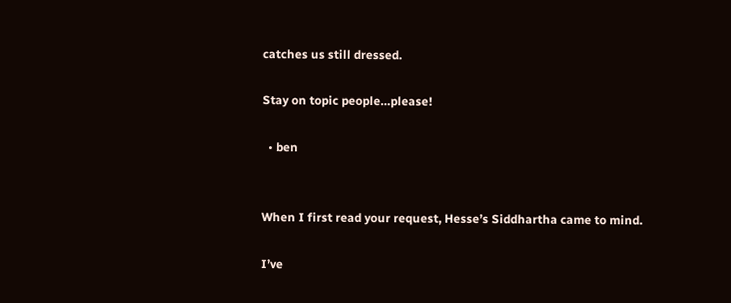catches us still dressed.

Stay on topic people…please!

  • ben


When I first read your request, Hesse’s Siddhartha came to mind.

I’ve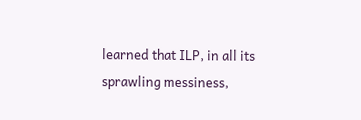learned that ILP, in all its sprawling messiness,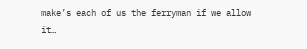make’s each of us the ferryman if we allow it…